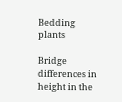Bedding plants

Bridge differences in height in the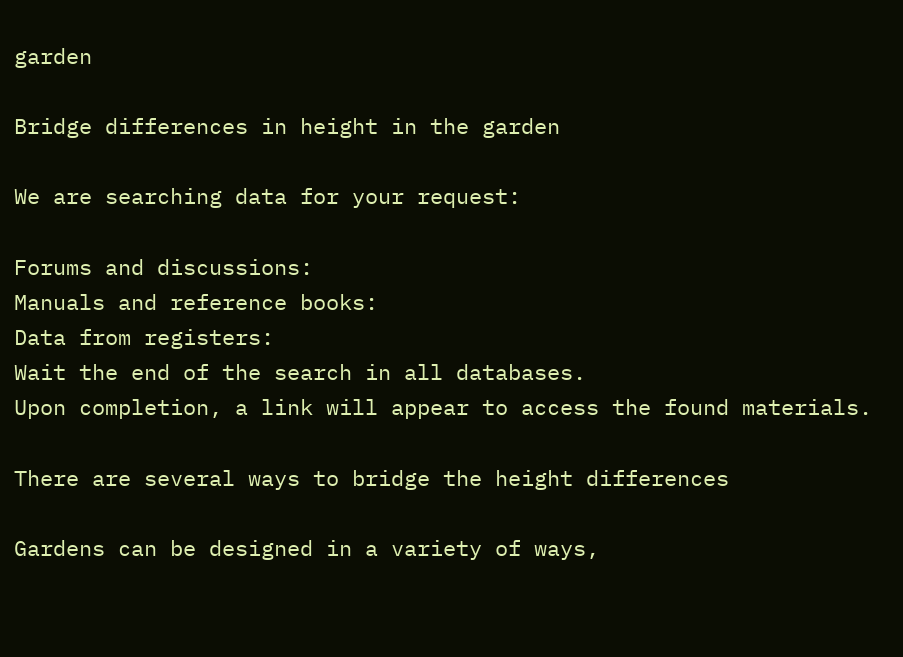garden

Bridge differences in height in the garden

We are searching data for your request:

Forums and discussions:
Manuals and reference books:
Data from registers:
Wait the end of the search in all databases.
Upon completion, a link will appear to access the found materials.

There are several ways to bridge the height differences

Gardens can be designed in a variety of ways,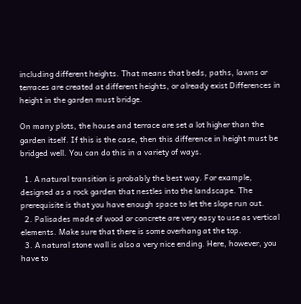including different heights. That means that beds, paths, lawns or terraces are created at different heights, or already exist Differences in height in the garden must bridge.

On many plots, the house and terrace are set a lot higher than the garden itself. If this is the case, then this difference in height must be bridged well. You can do this in a variety of ways.

  1. A natural transition is probably the best way. For example, designed as a rock garden that nestles into the landscape. The prerequisite is that you have enough space to let the slope run out.
  2. Palisades made of wood or concrete are very easy to use as vertical elements. Make sure that there is some overhang at the top.
  3. A natural stone wall is also a very nice ending. Here, however, you have to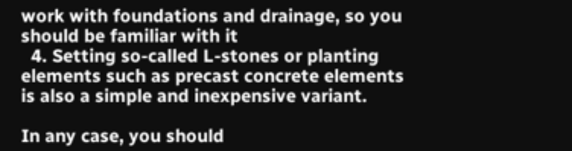work with foundations and drainage, so you should be familiar with it
  4. Setting so-called L-stones or planting elements such as precast concrete elements is also a simple and inexpensive variant.

In any case, you should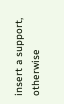insert a support, otherwise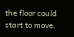the floor could start to move.